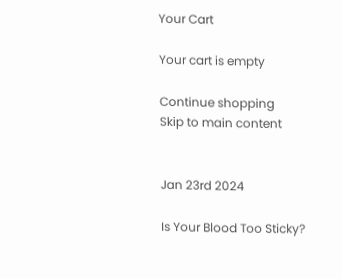Your Cart

Your cart is empty

Continue shopping
Skip to main content


Jan 23rd 2024

Is Your Blood Too Sticky?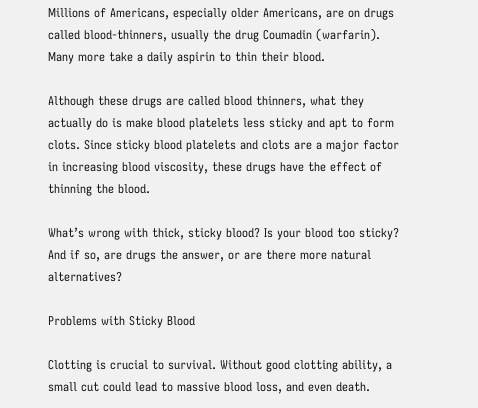Millions of Americans, especially older Americans, are on drugs called blood-thinners, usually the drug Coumadin (warfarin). Many more take a daily aspirin to thin their blood.

Although these drugs are called blood thinners, what they actually do is make blood platelets less sticky and apt to form clots. Since sticky blood platelets and clots are a major factor in increasing blood viscosity, these drugs have the effect of thinning the blood.

What’s wrong with thick, sticky blood? Is your blood too sticky? And if so, are drugs the answer, or are there more natural alternatives?

Problems with Sticky Blood

Clotting is crucial to survival. Without good clotting ability, a small cut could lead to massive blood loss, and even death.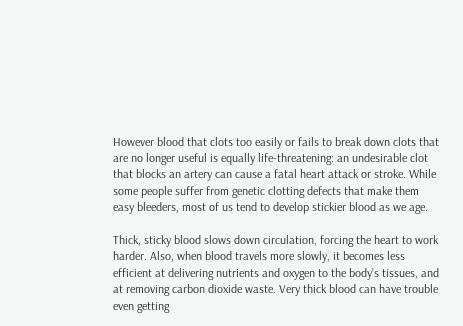However blood that clots too easily or fails to break down clots that are no longer useful is equally life-threatening: an undesirable clot that blocks an artery can cause a fatal heart attack or stroke. While some people suffer from genetic clotting defects that make them easy bleeders, most of us tend to develop stickier blood as we age.

Thick, sticky blood slows down circulation, forcing the heart to work harder. Also, when blood travels more slowly, it becomes less efficient at delivering nutrients and oxygen to the body’s tissues, and at removing carbon dioxide waste. Very thick blood can have trouble even getting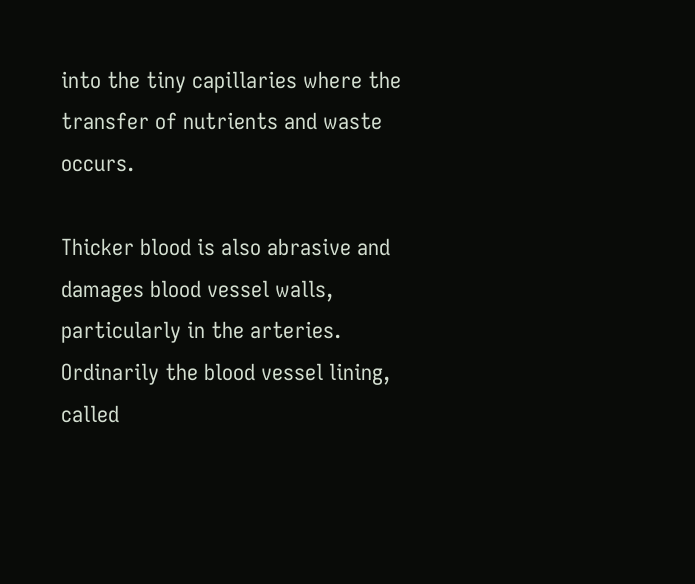into the tiny capillaries where the transfer of nutrients and waste occurs.

Thicker blood is also abrasive and damages blood vessel walls, particularly in the arteries. Ordinarily the blood vessel lining, called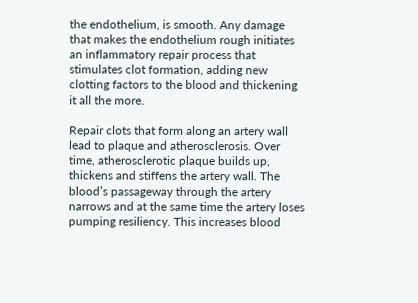the endothelium, is smooth. Any damage that makes the endothelium rough initiates an inflammatory repair process that stimulates clot formation, adding new clotting factors to the blood and thickening it all the more.

Repair clots that form along an artery wall lead to plaque and atherosclerosis. Over time, atherosclerotic plaque builds up, thickens and stiffens the artery wall. The blood’s passageway through the artery narrows and at the same time the artery loses pumping resiliency. This increases blood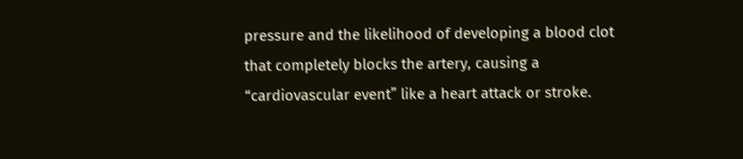pressure and the likelihood of developing a blood clot that completely blocks the artery, causing a “cardiovascular event” like a heart attack or stroke.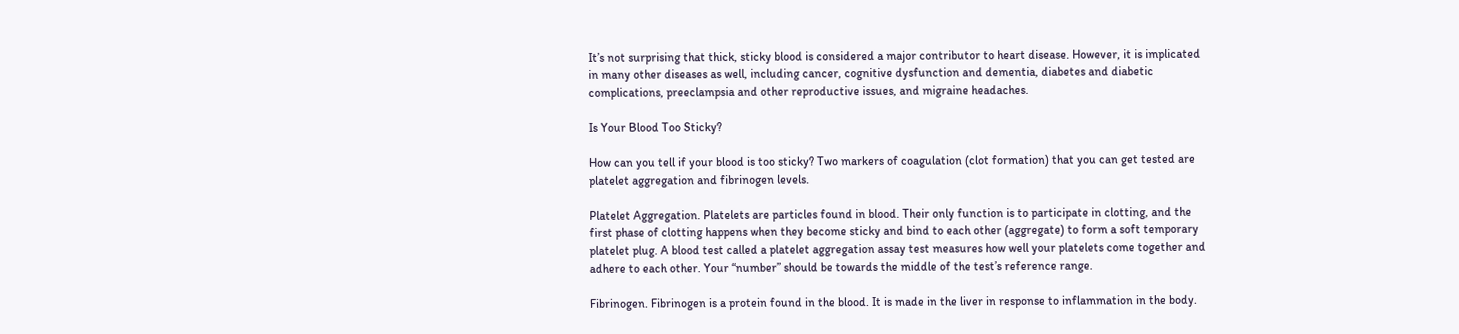It’s not surprising that thick, sticky blood is considered a major contributor to heart disease. However, it is implicated in many other diseases as well, including cancer, cognitive dysfunction and dementia, diabetes and diabetic complications, preeclampsia and other reproductive issues, and migraine headaches.

Is Your Blood Too Sticky?

How can you tell if your blood is too sticky? Two markers of coagulation (clot formation) that you can get tested are platelet aggregation and fibrinogen levels.

Platelet Aggregation. Platelets are particles found in blood. Their only function is to participate in clotting, and the first phase of clotting happens when they become sticky and bind to each other (aggregate) to form a soft temporary platelet plug. A blood test called a platelet aggregation assay test measures how well your platelets come together and adhere to each other. Your “number” should be towards the middle of the test’s reference range.

Fibrinogen. Fibrinogen is a protein found in the blood. It is made in the liver in response to inflammation in the body.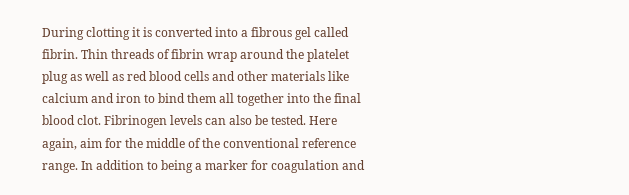During clotting it is converted into a fibrous gel called fibrin. Thin threads of fibrin wrap around the platelet plug as well as red blood cells and other materials like calcium and iron to bind them all together into the final blood clot. Fibrinogen levels can also be tested. Here again, aim for the middle of the conventional reference range. In addition to being a marker for coagulation and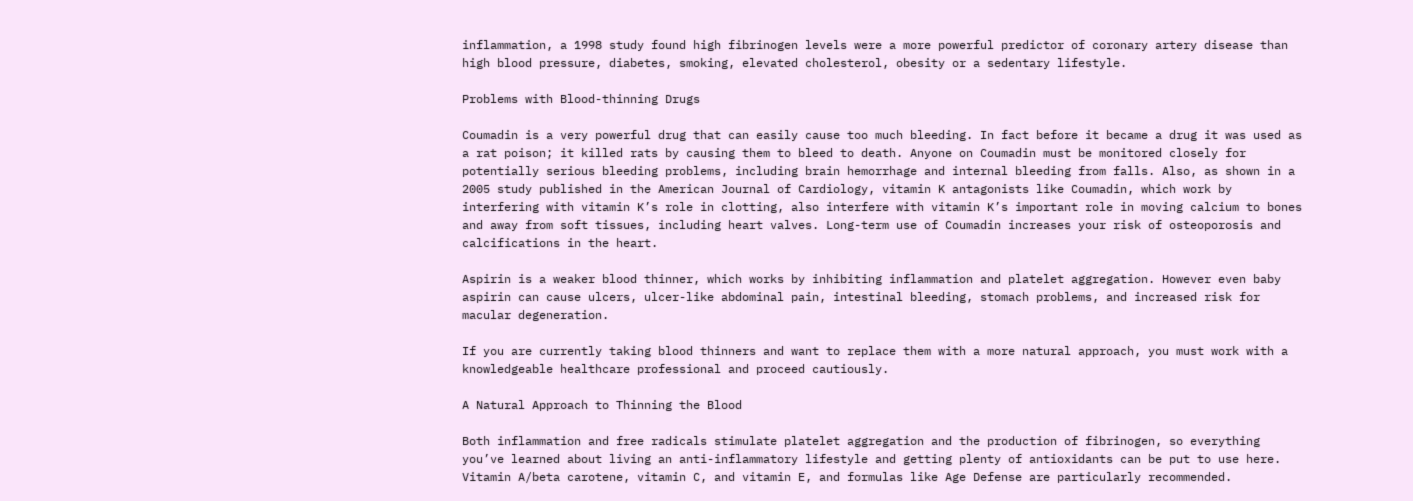inflammation, a 1998 study found high fibrinogen levels were a more powerful predictor of coronary artery disease than high blood pressure, diabetes, smoking, elevated cholesterol, obesity or a sedentary lifestyle.

Problems with Blood-thinning Drugs

Coumadin is a very powerful drug that can easily cause too much bleeding. In fact before it became a drug it was used as a rat poison; it killed rats by causing them to bleed to death. Anyone on Coumadin must be monitored closely for potentially serious bleeding problems, including brain hemorrhage and internal bleeding from falls. Also, as shown in a 2005 study published in the American Journal of Cardiology, vitamin K antagonists like Coumadin, which work by interfering with vitamin K’s role in clotting, also interfere with vitamin K’s important role in moving calcium to bones and away from soft tissues, including heart valves. Long-term use of Coumadin increases your risk of osteoporosis and calcifications in the heart.

Aspirin is a weaker blood thinner, which works by inhibiting inflammation and platelet aggregation. However even baby aspirin can cause ulcers, ulcer-like abdominal pain, intestinal bleeding, stomach problems, and increased risk for macular degeneration.

If you are currently taking blood thinners and want to replace them with a more natural approach, you must work with a knowledgeable healthcare professional and proceed cautiously.

A Natural Approach to Thinning the Blood

Both inflammation and free radicals stimulate platelet aggregation and the production of fibrinogen, so everything you’ve learned about living an anti-inflammatory lifestyle and getting plenty of antioxidants can be put to use here. Vitamin A/beta carotene, vitamin C, and vitamin E, and formulas like Age Defense are particularly recommended.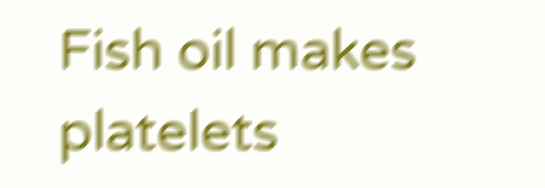Fish oil makes platelets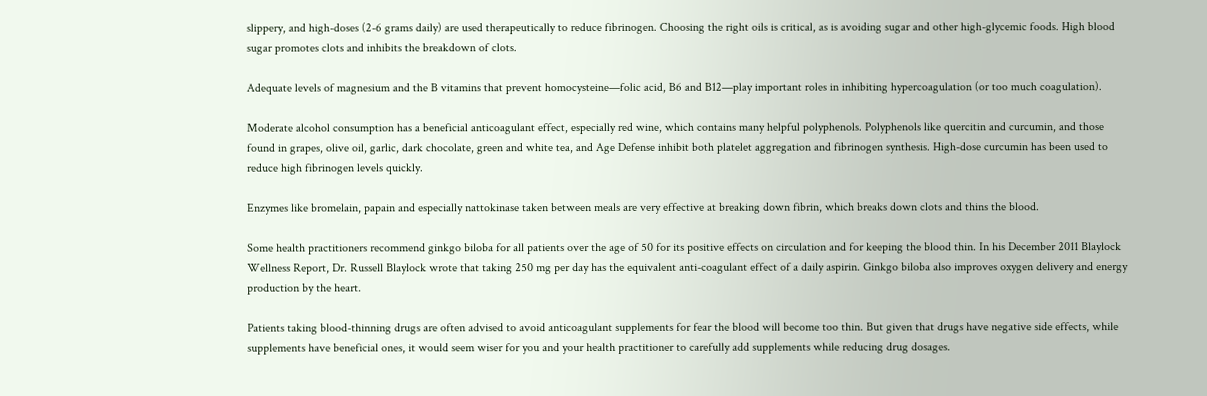slippery, and high-doses (2-6 grams daily) are used therapeutically to reduce fibrinogen. Choosing the right oils is critical, as is avoiding sugar and other high-glycemic foods. High blood sugar promotes clots and inhibits the breakdown of clots.

Adequate levels of magnesium and the B vitamins that prevent homocysteine—folic acid, B6 and B12—play important roles in inhibiting hypercoagulation (or too much coagulation).

Moderate alcohol consumption has a beneficial anticoagulant effect, especially red wine, which contains many helpful polyphenols. Polyphenols like quercitin and curcumin, and those found in grapes, olive oil, garlic, dark chocolate, green and white tea, and Age Defense inhibit both platelet aggregation and fibrinogen synthesis. High-dose curcumin has been used to reduce high fibrinogen levels quickly.

Enzymes like bromelain, papain and especially nattokinase taken between meals are very effective at breaking down fibrin, which breaks down clots and thins the blood.

Some health practitioners recommend ginkgo biloba for all patients over the age of 50 for its positive effects on circulation and for keeping the blood thin. In his December 2011 Blaylock Wellness Report, Dr. Russell Blaylock wrote that taking 250 mg per day has the equivalent anti-coagulant effect of a daily aspirin. Ginkgo biloba also improves oxygen delivery and energy production by the heart.

Patients taking blood-thinning drugs are often advised to avoid anticoagulant supplements for fear the blood will become too thin. But given that drugs have negative side effects, while supplements have beneficial ones, it would seem wiser for you and your health practitioner to carefully add supplements while reducing drug dosages.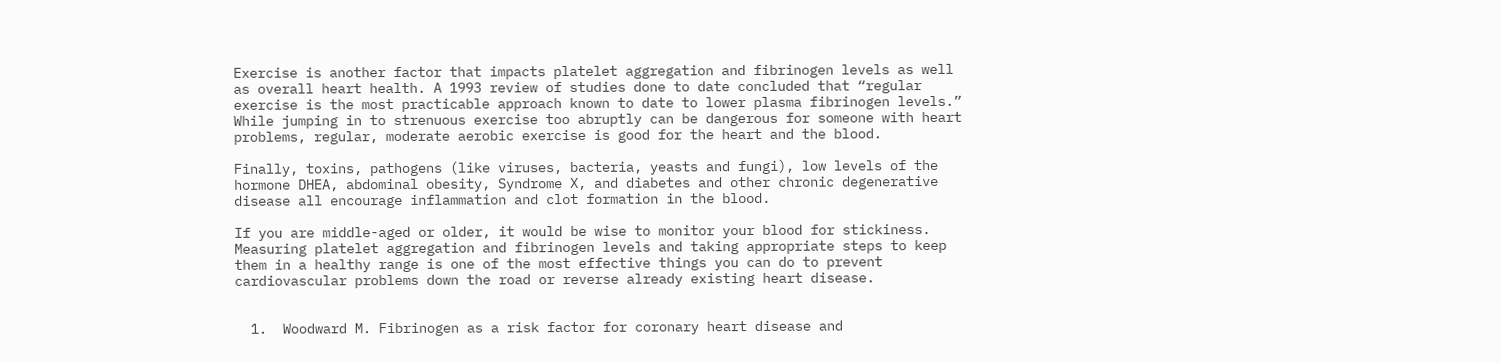Exercise is another factor that impacts platelet aggregation and fibrinogen levels as well as overall heart health. A 1993 review of studies done to date concluded that “regular exercise is the most practicable approach known to date to lower plasma fibrinogen levels.” While jumping in to strenuous exercise too abruptly can be dangerous for someone with heart problems, regular, moderate aerobic exercise is good for the heart and the blood.

Finally, toxins, pathogens (like viruses, bacteria, yeasts and fungi), low levels of the hormone DHEA, abdominal obesity, Syndrome X, and diabetes and other chronic degenerative disease all encourage inflammation and clot formation in the blood.

If you are middle-aged or older, it would be wise to monitor your blood for stickiness. Measuring platelet aggregation and fibrinogen levels and taking appropriate steps to keep them in a healthy range is one of the most effective things you can do to prevent cardiovascular problems down the road or reverse already existing heart disease.


  1.  Woodward M. Fibrinogen as a risk factor for coronary heart disease and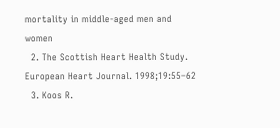mortality in middle-aged men and women
  2. The Scottish Heart Health Study. European Heart Journal. 1998;19:55–62
  3. Koos R.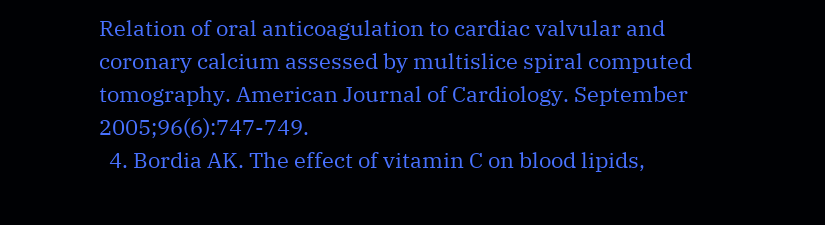Relation of oral anticoagulation to cardiac valvular and coronary calcium assessed by multislice spiral computed tomography. American Journal of Cardiology. September 2005;96(6):747-749.
  4. Bordia AK. The effect of vitamin C on blood lipids,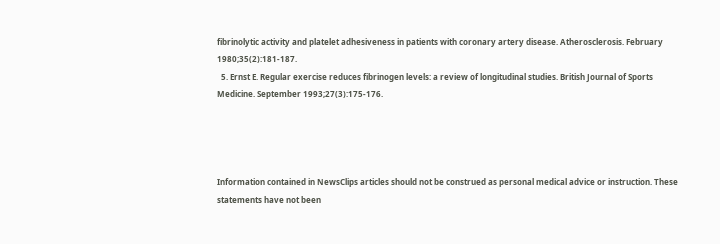fibrinolytic activity and platelet adhesiveness in patients with coronary artery disease. Atherosclerosis. February 1980;35(2):181-187.
  5. Ernst E. Regular exercise reduces fibrinogen levels: a review of longitudinal studies. British Journal of Sports Medicine. September 1993;27(3):175-176.




Information contained in NewsClips articles should not be construed as personal medical advice or instruction. These statements have not been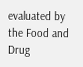evaluated by the Food and Drug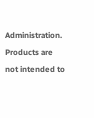Administration. Products are not intended to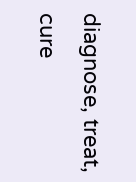diagnose, treat, cure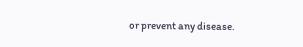or prevent any disease.